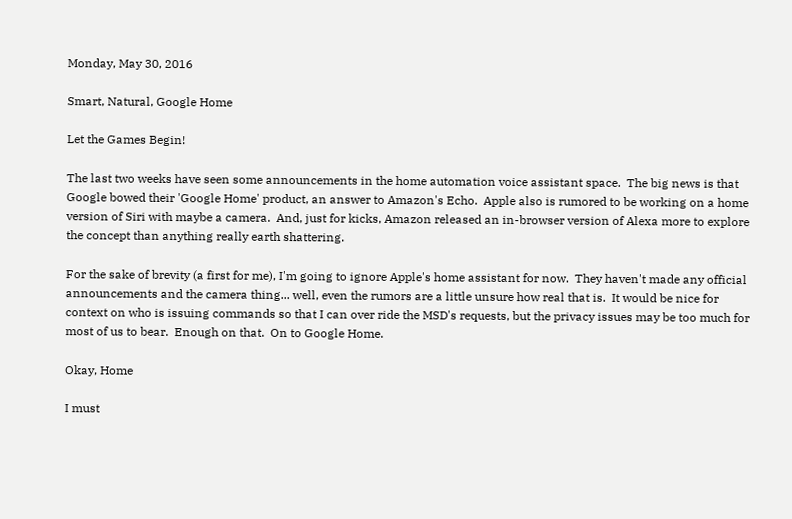Monday, May 30, 2016

Smart, Natural, Google Home

Let the Games Begin!

The last two weeks have seen some announcements in the home automation voice assistant space.  The big news is that Google bowed their 'Google Home' product, an answer to Amazon's Echo.  Apple also is rumored to be working on a home version of Siri with maybe a camera.  And, just for kicks, Amazon released an in-browser version of Alexa more to explore the concept than anything really earth shattering.

For the sake of brevity (a first for me), I'm going to ignore Apple's home assistant for now.  They haven't made any official announcements and the camera thing... well, even the rumors are a little unsure how real that is.  It would be nice for context on who is issuing commands so that I can over ride the MSD's requests, but the privacy issues may be too much for most of us to bear.  Enough on that.  On to Google Home.

Okay, Home

I must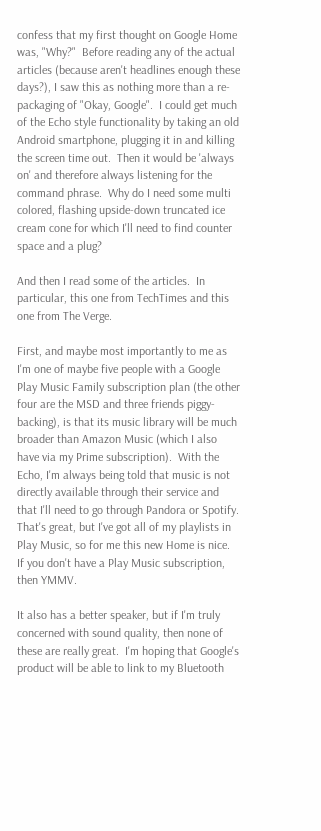confess that my first thought on Google Home was, "Why?"  Before reading any of the actual articles (because aren't headlines enough these days?), I saw this as nothing more than a re-packaging of "Okay, Google".  I could get much of the Echo style functionality by taking an old Android smartphone, plugging it in and killing the screen time out.  Then it would be 'always on' and therefore always listening for the command phrase.  Why do I need some multi colored, flashing upside-down truncated ice cream cone for which I'll need to find counter space and a plug?

And then I read some of the articles.  In particular, this one from TechTimes and this one from The Verge.

First, and maybe most importantly to me as I'm one of maybe five people with a Google Play Music Family subscription plan (the other four are the MSD and three friends piggy-backing), is that its music library will be much broader than Amazon Music (which I also have via my Prime subscription).  With the Echo, I'm always being told that music is not directly available through their service and that I'll need to go through Pandora or Spotify.  That's great, but I've got all of my playlists in Play Music, so for me this new Home is nice.  If you don't have a Play Music subscription, then YMMV.

It also has a better speaker, but if I'm truly concerned with sound quality, then none of these are really great.  I'm hoping that Google's product will be able to link to my Bluetooth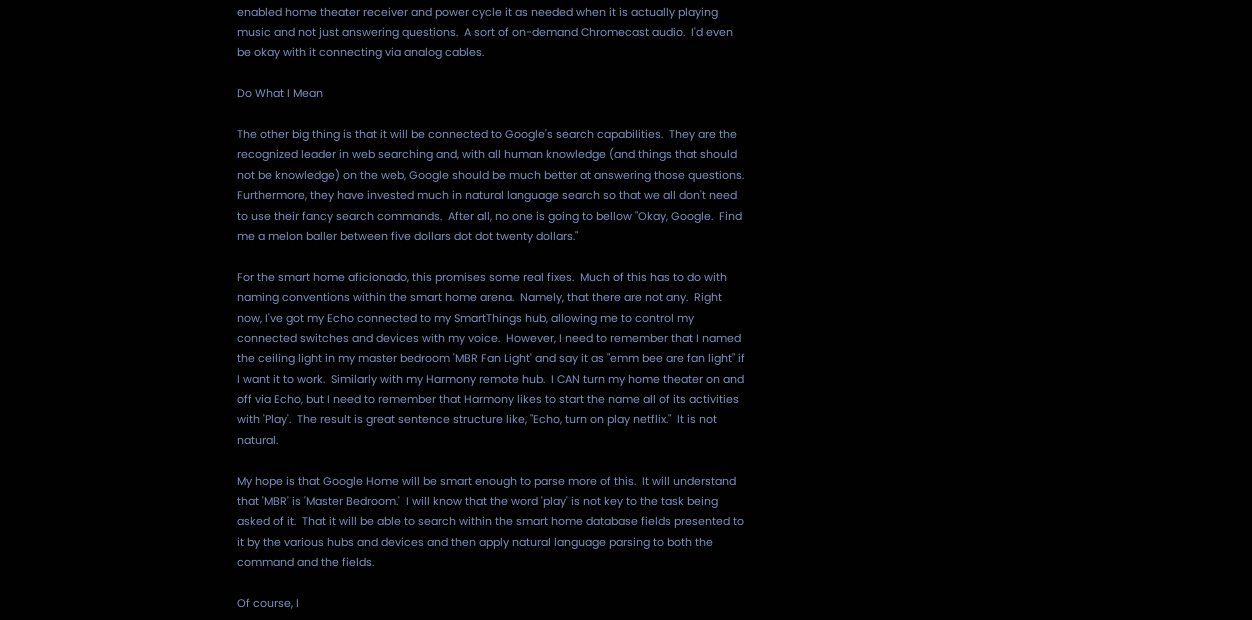enabled home theater receiver and power cycle it as needed when it is actually playing music and not just answering questions.  A sort of on-demand Chromecast audio.  I'd even be okay with it connecting via analog cables.

Do What I Mean

The other big thing is that it will be connected to Google's search capabilities.  They are the recognized leader in web searching and, with all human knowledge (and things that should not be knowledge) on the web, Google should be much better at answering those questions.  Furthermore, they have invested much in natural language search so that we all don't need to use their fancy search commands.  After all, no one is going to bellow "Okay, Google.  Find me a melon baller between five dollars dot dot twenty dollars."

For the smart home aficionado, this promises some real fixes.  Much of this has to do with naming conventions within the smart home arena.  Namely, that there are not any.  Right now, I've got my Echo connected to my SmartThings hub, allowing me to control my connected switches and devices with my voice.  However, I need to remember that I named the ceiling light in my master bedroom 'MBR Fan Light' and say it as "emm bee are fan light" if I want it to work.  Similarly with my Harmony remote hub.  I CAN turn my home theater on and off via Echo, but I need to remember that Harmony likes to start the name all of its activities with 'Play'.  The result is great sentence structure like, "Echo, turn on play netflix."  It is not natural.

My hope is that Google Home will be smart enough to parse more of this.  It will understand that 'MBR' is 'Master Bedroom.'  I will know that the word 'play' is not key to the task being asked of it.  That it will be able to search within the smart home database fields presented to it by the various hubs and devices and then apply natural language parsing to both the command and the fields.

Of course, I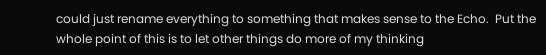could just rename everything to something that makes sense to the Echo.  Put the whole point of this is to let other things do more of my thinking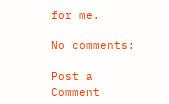for me.

No comments:

Post a Comment